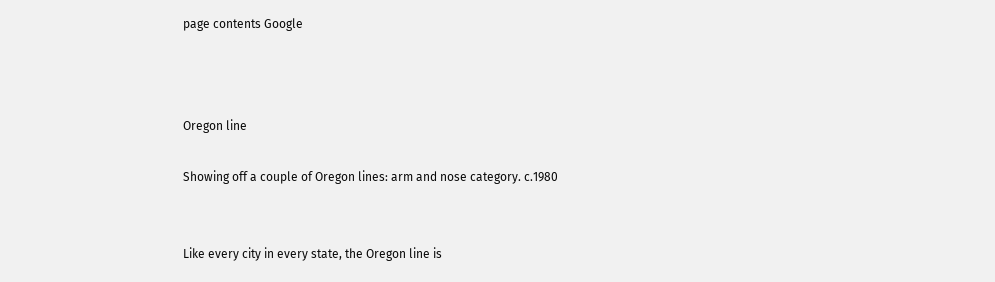page contents Google



Oregon line

Showing off a couple of Oregon lines: arm and nose category. c.1980


Like every city in every state, the Oregon line is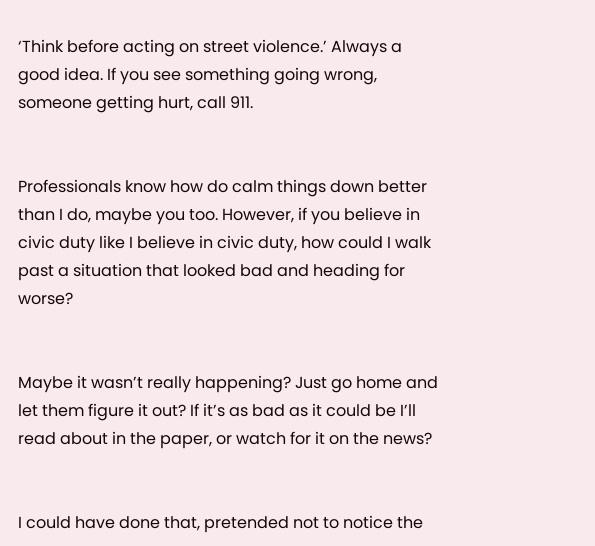‘Think before acting on street violence.’ Always a good idea. If you see something going wrong, someone getting hurt, call 911.


Professionals know how do calm things down better than I do, maybe you too. However, if you believe in civic duty like I believe in civic duty, how could I walk past a situation that looked bad and heading for worse?


Maybe it wasn’t really happening? Just go home and let them figure it out? If it’s as bad as it could be I’ll read about in the paper, or watch for it on the news?


I could have done that, pretended not to notice the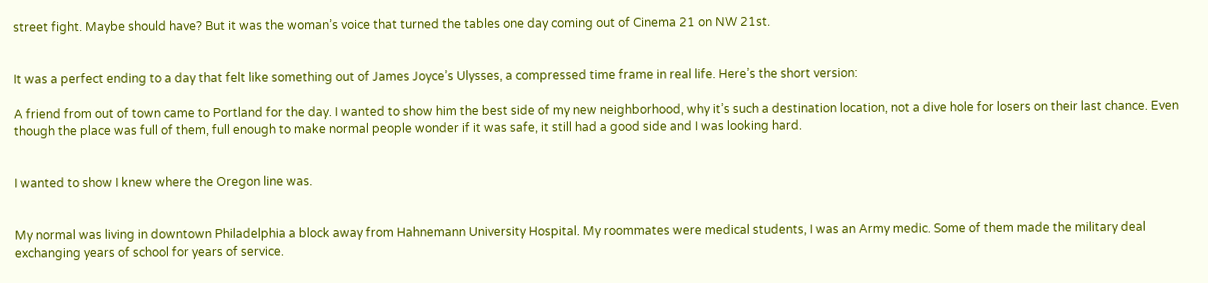street fight. Maybe should have? But it was the woman’s voice that turned the tables one day coming out of Cinema 21 on NW 21st.


It was a perfect ending to a day that felt like something out of James Joyce’s Ulysses, a compressed time frame in real life. Here’s the short version:

A friend from out of town came to Portland for the day. I wanted to show him the best side of my new neighborhood, why it’s such a destination location, not a dive hole for losers on their last chance. Even though the place was full of them, full enough to make normal people wonder if it was safe, it still had a good side and I was looking hard.


I wanted to show I knew where the Oregon line was.


My normal was living in downtown Philadelphia a block away from Hahnemann University Hospital. My roommates were medical students, I was an Army medic. Some of them made the military deal exchanging years of school for years of service.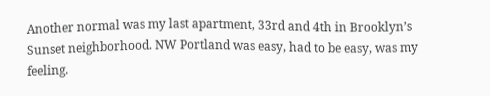Another normal was my last apartment, 33rd and 4th in Brooklyn’s Sunset neighborhood. NW Portland was easy, had to be easy, was my feeling.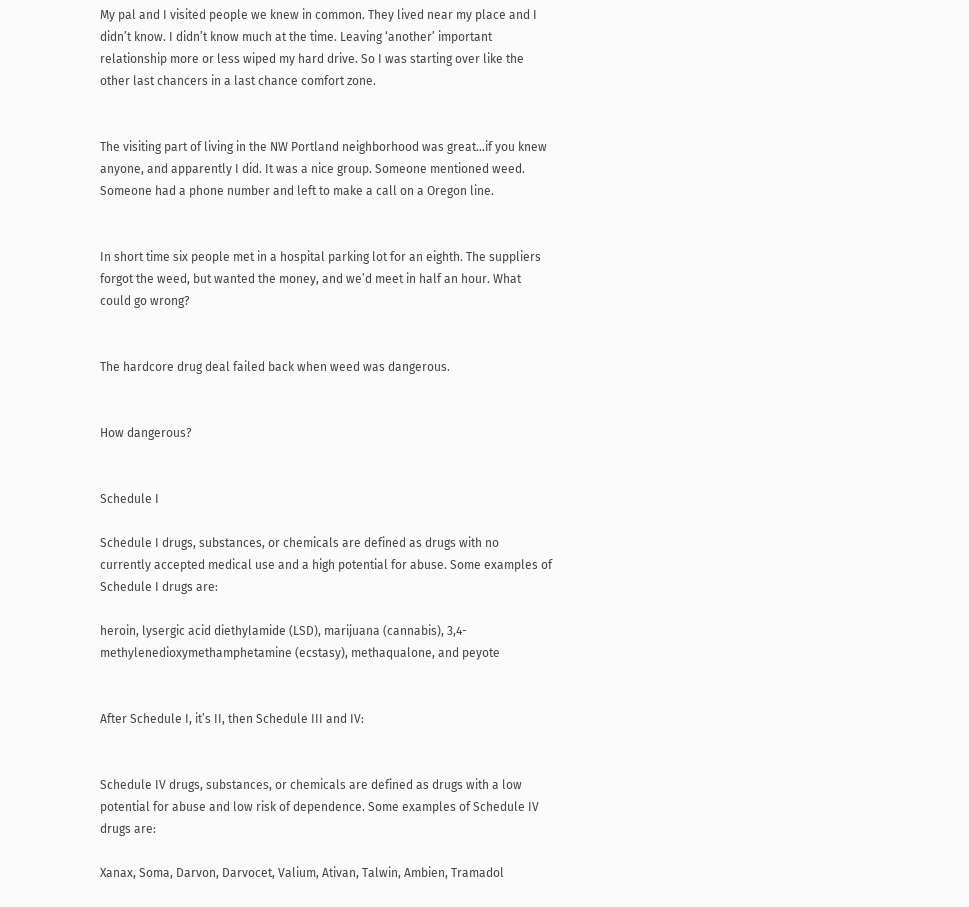My pal and I visited people we knew in common. They lived near my place and I didn’t know. I didn’t know much at the time. Leaving ‘another’ important relationship more or less wiped my hard drive. So I was starting over like the other last chancers in a last chance comfort zone.


The visiting part of living in the NW Portland neighborhood was great…if you knew anyone, and apparently I did. It was a nice group. Someone mentioned weed. Someone had a phone number and left to make a call on a Oregon line.


In short time six people met in a hospital parking lot for an eighth. The suppliers forgot the weed, but wanted the money, and we’d meet in half an hour. What could go wrong?


The hardcore drug deal failed back when weed was dangerous.


How dangerous?


Schedule I

Schedule I drugs, substances, or chemicals are defined as drugs with no currently accepted medical use and a high potential for abuse. Some examples of Schedule I drugs are:

heroin, lysergic acid diethylamide (LSD), marijuana (cannabis), 3,4-methylenedioxymethamphetamine (ecstasy), methaqualone, and peyote


After Schedule I, it’s II, then Schedule III and IV:


Schedule IV drugs, substances, or chemicals are defined as drugs with a low potential for abuse and low risk of dependence. Some examples of Schedule IV drugs are:

Xanax, Soma, Darvon, Darvocet, Valium, Ativan, Talwin, Ambien, Tramadol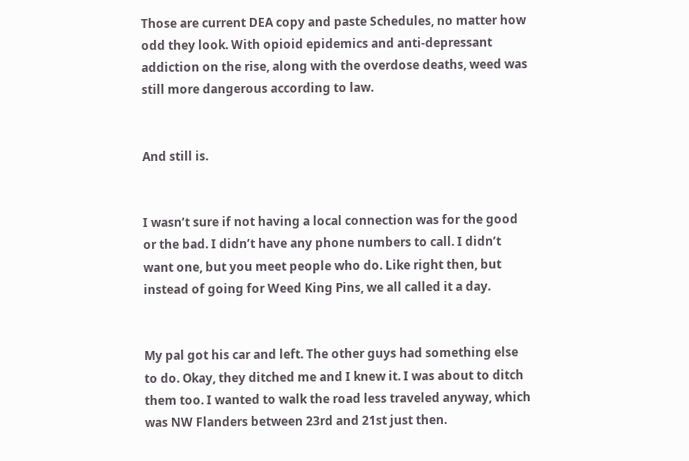Those are current DEA copy and paste Schedules, no matter how odd they look. With opioid epidemics and anti-depressant addiction on the rise, along with the overdose deaths, weed was still more dangerous according to law.


And still is.


I wasn’t sure if not having a local connection was for the good or the bad. I didn’t have any phone numbers to call. I didn’t want one, but you meet people who do. Like right then, but instead of going for Weed King Pins, we all called it a day.


My pal got his car and left. The other guys had something else to do. Okay, they ditched me and I knew it. I was about to ditch them too. I wanted to walk the road less traveled anyway, which was NW Flanders between 23rd and 21st just then.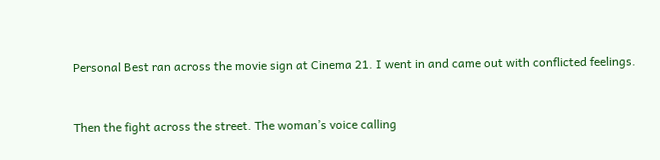Personal Best ran across the movie sign at Cinema 21. I went in and came out with conflicted feelings.


Then the fight across the street. The woman’s voice calling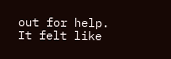out for help. It felt like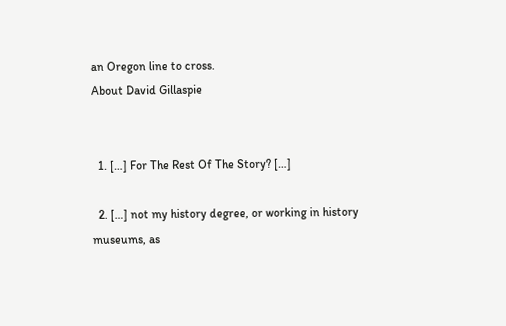an Oregon line to cross.
About David Gillaspie


  1. […] For The Rest Of The Story? […]

  2. […] not my history degree, or working in history museums, as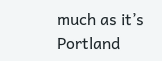much as it’s Portland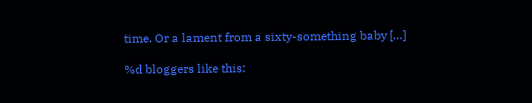time. Or a lament from a sixty-something baby […]

%d bloggers like this: